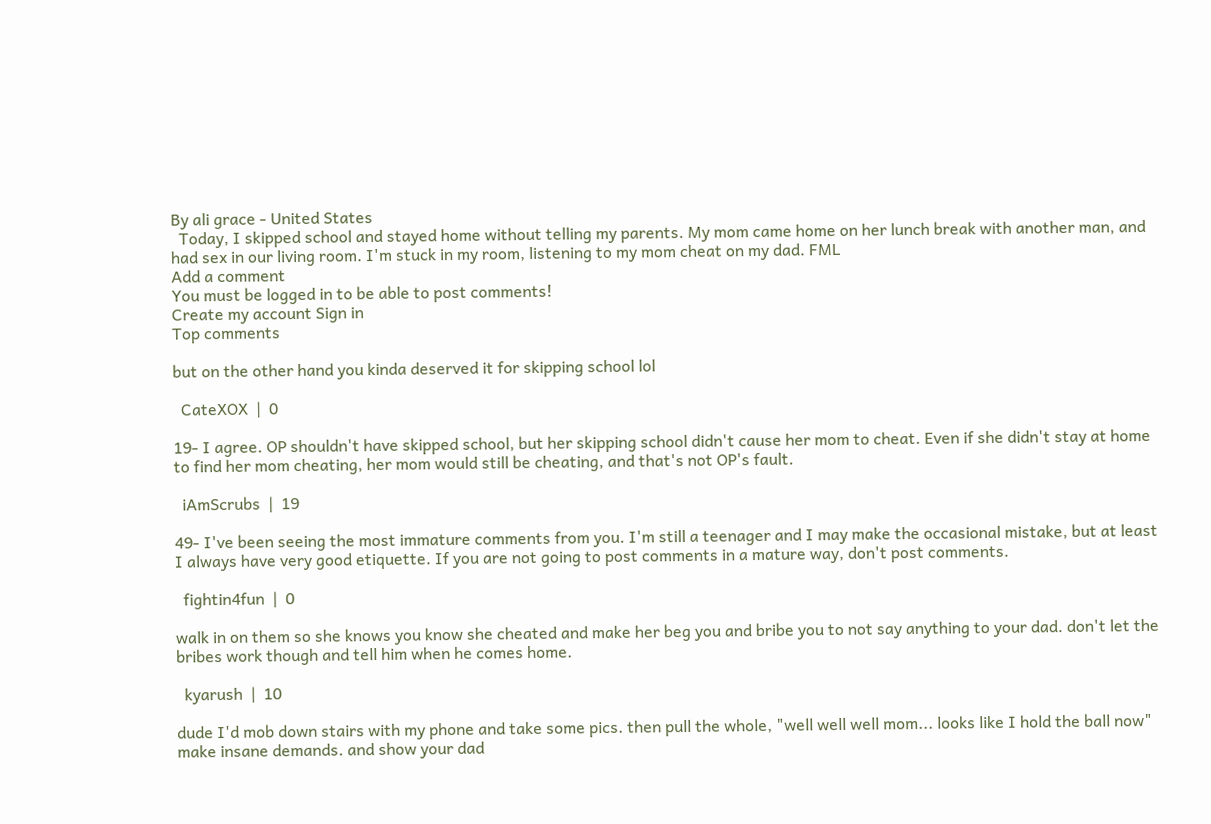By ali grace - United States
  Today, I skipped school and stayed home without telling my parents. My mom came home on her lunch break with another man, and had sex in our living room. I'm stuck in my room, listening to my mom cheat on my dad. FML
Add a comment
You must be logged in to be able to post comments!
Create my account Sign in
Top comments

but on the other hand you kinda deserved it for skipping school lol

  CateXOX  |  0

19- I agree. OP shouldn't have skipped school, but her skipping school didn't cause her mom to cheat. Even if she didn't stay at home to find her mom cheating, her mom would still be cheating, and that's not OP's fault.

  iAmScrubs  |  19

49- I've been seeing the most immature comments from you. I'm still a teenager and I may make the occasional mistake, but at least I always have very good etiquette. If you are not going to post comments in a mature way, don't post comments.

  fightin4fun  |  0

walk in on them so she knows you know she cheated and make her beg you and bribe you to not say anything to your dad. don't let the bribes work though and tell him when he comes home.

  kyarush  |  10

dude I'd mob down stairs with my phone and take some pics. then pull the whole, "well well well mom... looks like I hold the ball now" make insane demands. and show your dad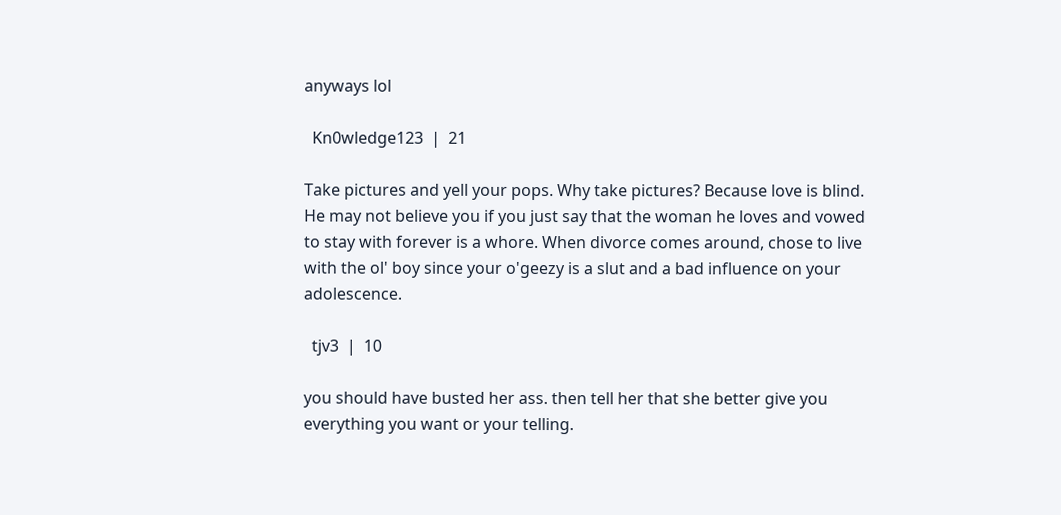anyways lol

  Kn0wledge123  |  21

Take pictures and yell your pops. Why take pictures? Because love is blind. He may not believe you if you just say that the woman he loves and vowed to stay with forever is a whore. When divorce comes around, chose to live with the ol' boy since your o'geezy is a slut and a bad influence on your adolescence.

  tjv3  |  10

you should have busted her ass. then tell her that she better give you everything you want or your telling.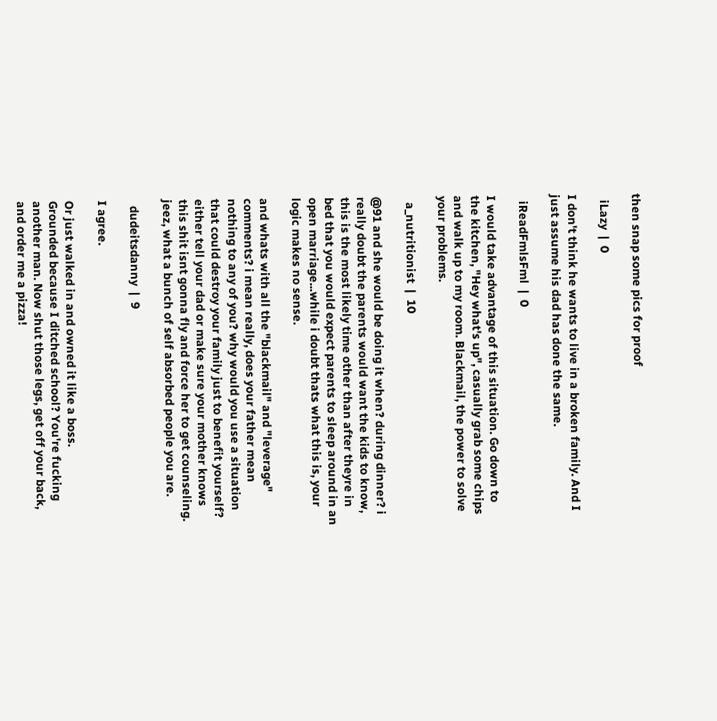then snap some pics for proof

  iLazy  |  0

I don't think he wants to live in a broken family. And I just assume his dad has done the same.

  iReadFmlsFml  |  0

I would take advantage of this situation. Go down to the kitchen, "Hey what's up", casually grab some chips and walk up to my room. Blackmail, the power to solve your problems.

  a_nutritionist  |  10

@91 and she would be doing it when? during dinner? i really doubt the parents would want the kids to know, this is the most likely time other than after theyre in bed that you would expect parents to sleep around in an open marriage...while i doubt thats what this is, your logic makes no sense.

and whats with all the "blackmail" and "leverage" comments? i mean really, does your father mean nothing to any of you? why would you use a situation that could destroy your family just to benefit yourself?
either tell your dad or make sure your mother knows this shit isnt gonna fly and force her to get counseling. jeez, what a bunch of self absorbed people you are.

  dudeitsdanny  |  9

I agree.

Or just walked in and owned it like a boss.
Grounded because I ditched school? You're fucking another man. Now shut those legs, get off your back, and order me a pizza!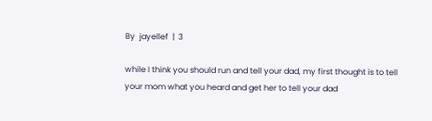By  jayellef  |  3

while I think you should run and tell your dad, my first thought is to tell your mom what you heard and get her to tell your dad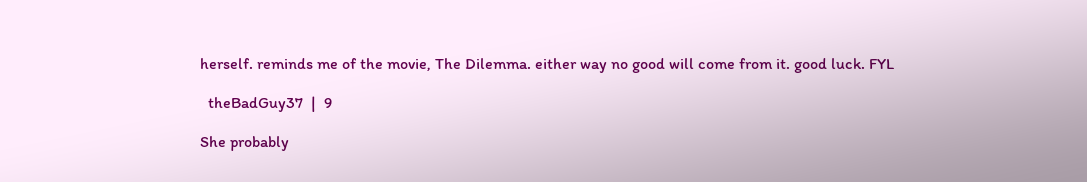herself. reminds me of the movie, The Dilemma. either way no good will come from it. good luck. FYL

  theBadGuy37  |  9

She probably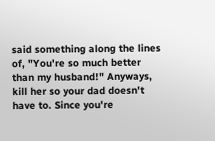said something along the lines of, "You're so much better than my husband!" Anyways, kill her so your dad doesn't have to. Since you're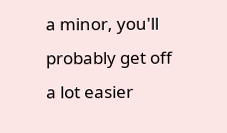a minor, you'll probably get off a lot easier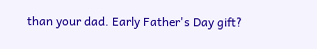than your dad. Early Father's Day gift?